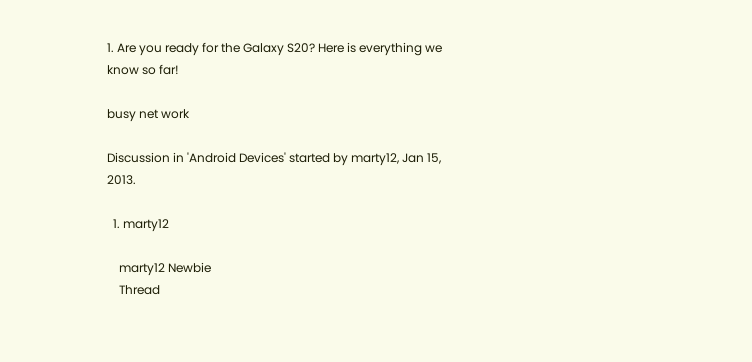1. Are you ready for the Galaxy S20? Here is everything we know so far!

busy net work

Discussion in 'Android Devices' started by marty12, Jan 15, 2013.

  1. marty12

    marty12 Newbie
    Thread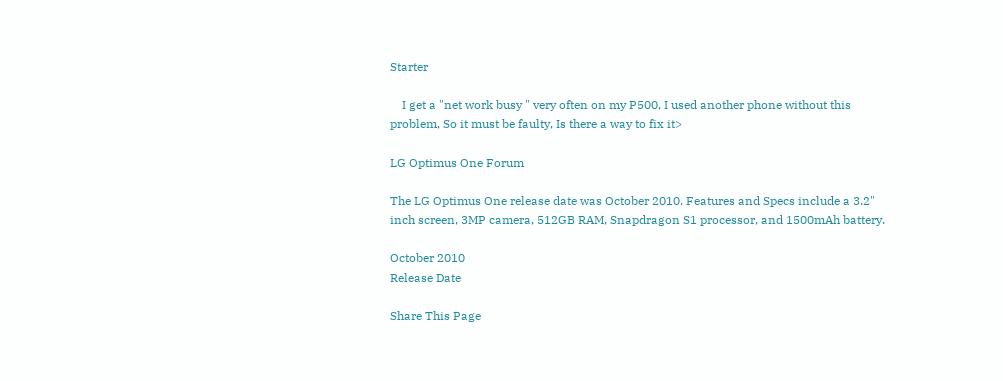Starter

    I get a "net work busy " very often on my P500, I used another phone without this problem, So it must be faulty, Is there a way to fix it>

LG Optimus One Forum

The LG Optimus One release date was October 2010. Features and Specs include a 3.2" inch screen, 3MP camera, 512GB RAM, Snapdragon S1 processor, and 1500mAh battery.

October 2010
Release Date

Share This Page